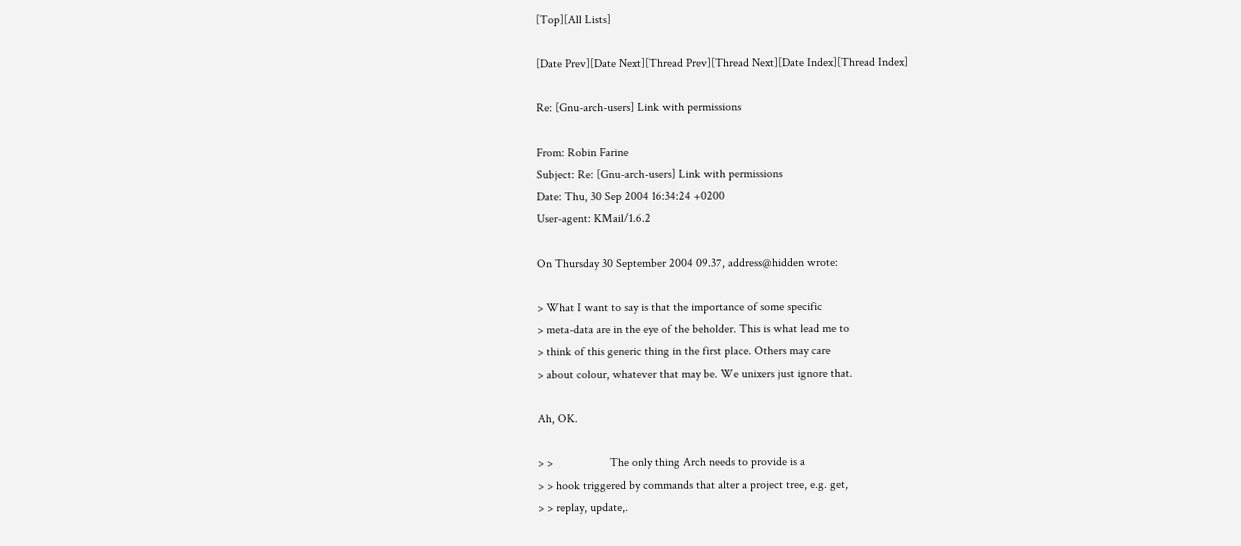[Top][All Lists]

[Date Prev][Date Next][Thread Prev][Thread Next][Date Index][Thread Index]

Re: [Gnu-arch-users] Link with permissions

From: Robin Farine
Subject: Re: [Gnu-arch-users] Link with permissions
Date: Thu, 30 Sep 2004 16:34:24 +0200
User-agent: KMail/1.6.2

On Thursday 30 September 2004 09.37, address@hidden wrote:

> What I want to say is that the importance of some specific
> meta-data are in the eye of the beholder. This is what lead me to
> think of this generic thing in the first place. Others may care
> about colour, whatever that may be. We unixers just ignore that.

Ah, OK.

> >                   The only thing Arch needs to provide is a
> > hook triggered by commands that alter a project tree, e.g. get,
> > replay, update,.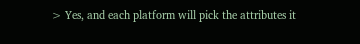> Yes, and each platform will pick the attributes it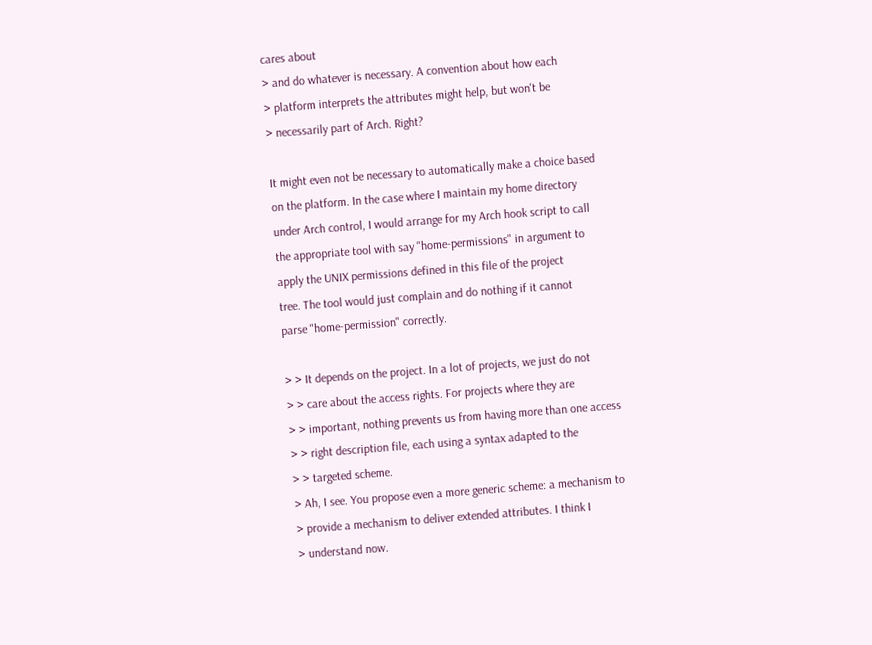cares about
> and do whatever is necessary. A convention about how each
> platform interprets the attributes might help, but won't be
> necessarily part of Arch. Right?

It might even not be necessary to automatically make a choice based
on the platform. In the case where I maintain my home directory
under Arch control, I would arrange for my Arch hook script to call
the appropriate tool with say "home-permissions" in argument to
apply the UNIX permissions defined in this file of the project
tree. The tool would just complain and do nothing if it cannot
parse "home-permission" correctly.

> > It depends on the project. In a lot of projects, we just do not
> > care about the access rights. For projects where they are
> > important, nothing prevents us from having more than one access
> > right description file, each using a syntax adapted to the
> > targeted scheme.
> Ah, I see. You propose even a more generic scheme: a mechanism to
> provide a mechanism to deliver extended attributes. I think I
> understand now.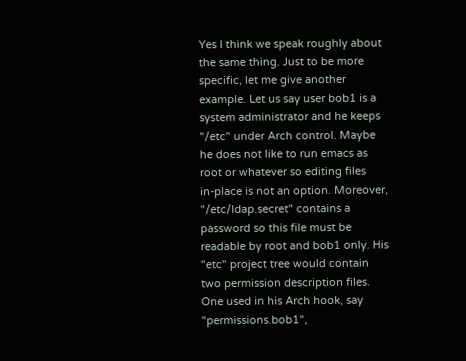Yes I think we speak roughly about the same thing. Just to be more
specific, let me give another example. Let us say user bob1 is a
system administrator and he keeps "/etc" under Arch control. Maybe
he does not like to run emacs as root or whatever so editing files
in-place is not an option. Moreover, "/etc/ldap.secret" contains a
password so this file must be readable by root and bob1 only. His
"etc" project tree would contain two permission description files.
One used in his Arch hook, say "permissions.bob1",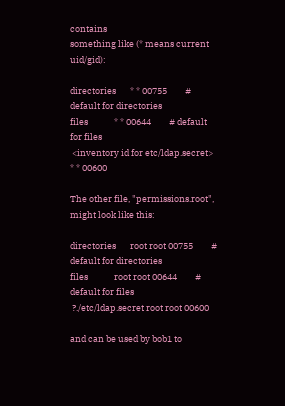contains
something like (* means current uid/gid):

directories       * * 00755         # default for directories
files             * * 00644         # default for files
 <inventory id for etc/ldap.secret> * * 00600

The other file, "permissions.root", might look like this:

directories       root root 00755         # default for directories
files             root root 00644         # default for files
 ?./etc/ldap.secret root root 00600

and can be used by bob1 to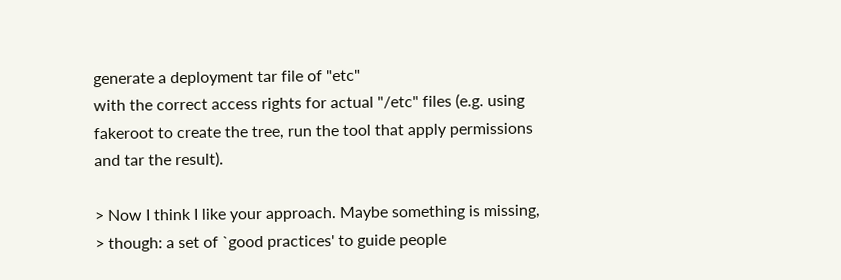generate a deployment tar file of "etc"
with the correct access rights for actual "/etc" files (e.g. using
fakeroot to create the tree, run the tool that apply permissions
and tar the result).

> Now I think I like your approach. Maybe something is missing,
> though: a set of `good practices' to guide people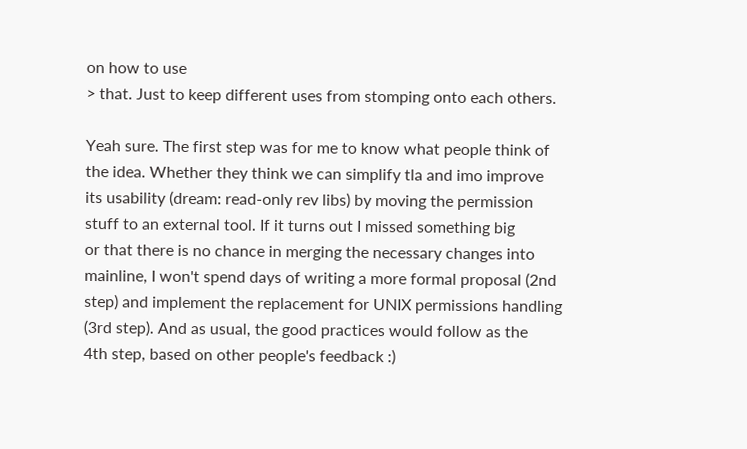on how to use
> that. Just to keep different uses from stomping onto each others.

Yeah sure. The first step was for me to know what people think of
the idea. Whether they think we can simplify tla and imo improve
its usability (dream: read-only rev libs) by moving the permission
stuff to an external tool. If it turns out I missed something big
or that there is no chance in merging the necessary changes into
mainline, I won't spend days of writing a more formal proposal (2nd
step) and implement the replacement for UNIX permissions handling
(3rd step). And as usual, the good practices would follow as the
4th step, based on other people's feedback :)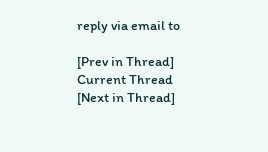reply via email to

[Prev in Thread] Current Thread [Next in Thread]